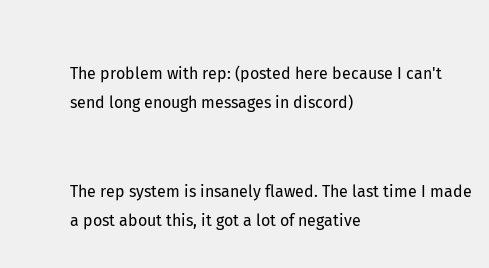The problem with rep: (posted here because I can't send long enough messages in discord)


The rep system is insanely flawed. The last time I made a post about this, it got a lot of negative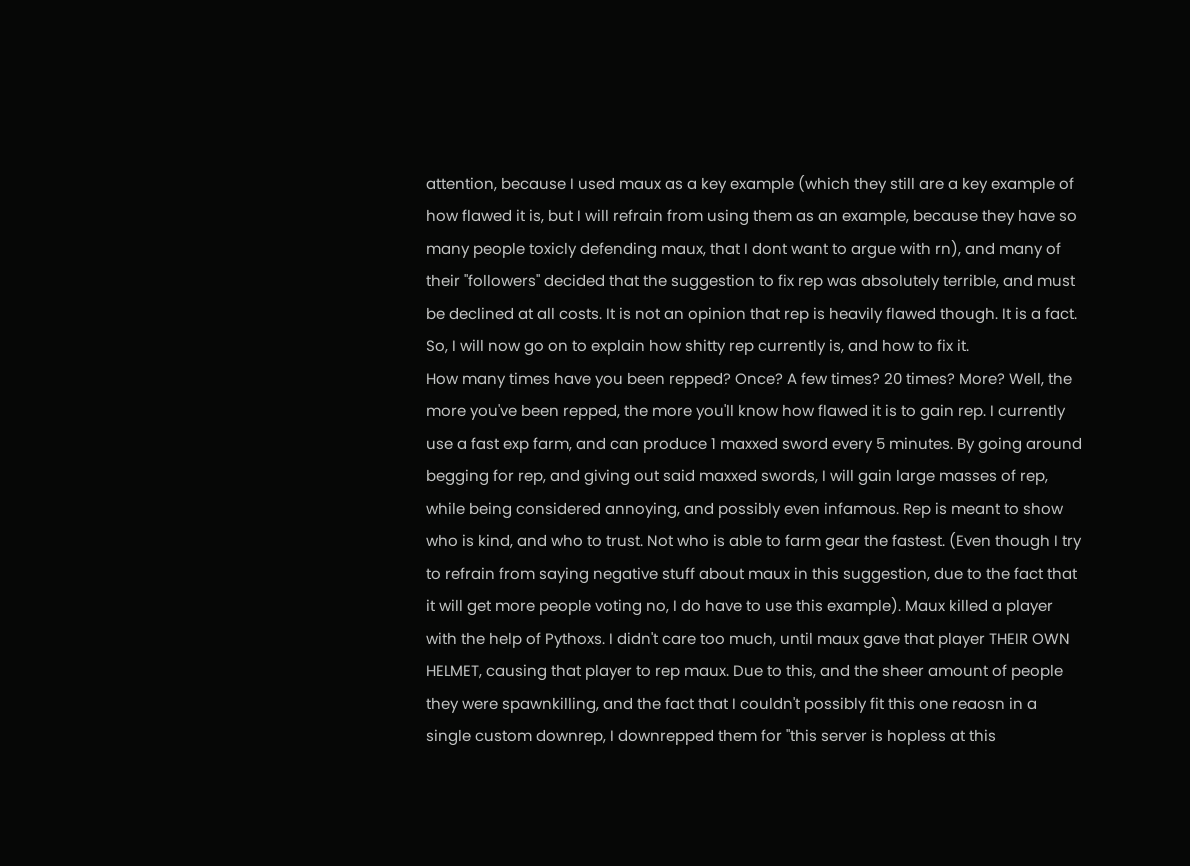attention, because I used maux as a key example (which they still are a key example of how flawed it is, but I will refrain from using them as an example, because they have so many people toxicly defending maux, that I dont want to argue with rn), and many of their "followers" decided that the suggestion to fix rep was absolutely terrible, and must be declined at all costs. It is not an opinion that rep is heavily flawed though. It is a fact. So, I will now go on to explain how shitty rep currently is, and how to fix it.
How many times have you been repped? Once? A few times? 20 times? More? Well, the more you've been repped, the more you'll know how flawed it is to gain rep. I currently use a fast exp farm, and can produce 1 maxxed sword every 5 minutes. By going around begging for rep, and giving out said maxxed swords, I will gain large masses of rep, while being considered annoying, and possibly even infamous. Rep is meant to show who is kind, and who to trust. Not who is able to farm gear the fastest. (Even though I try to refrain from saying negative stuff about maux in this suggestion, due to the fact that it will get more people voting no, I do have to use this example). Maux killed a player with the help of Pythoxs. I didn't care too much, until maux gave that player THEIR OWN HELMET, causing that player to rep maux. Due to this, and the sheer amount of people they were spawnkilling, and the fact that I couldn't possibly fit this one reaosn in a single custom downrep, I downrepped them for "this server is hopless at this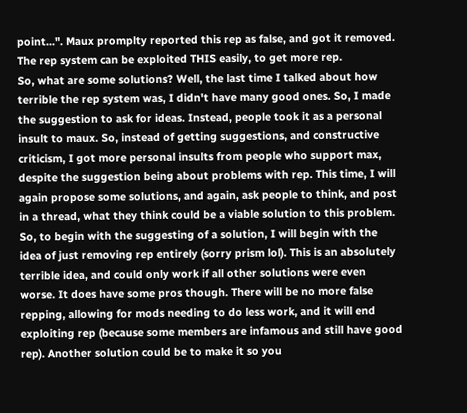point...". Maux promplty reported this rep as false, and got it removed. The rep system can be exploited THIS easily, to get more rep.
So, what are some solutions? Well, the last time I talked about how terrible the rep system was, I didn't have many good ones. So, I made the suggestion to ask for ideas. Instead, people took it as a personal insult to maux. So, instead of getting suggestions, and constructive criticism, I got more personal insults from people who support max, despite the suggestion being about problems with rep. This time, I will again propose some solutions, and again, ask people to think, and post in a thread, what they think could be a viable solution to this problem. So, to begin with the suggesting of a solution, I will begin with the idea of just removing rep entirely (sorry prism lol). This is an absolutely terrible idea, and could only work if all other solutions were even worse. It does have some pros though. There will be no more false repping, allowing for mods needing to do less work, and it will end exploiting rep (because some members are infamous and still have good rep). Another solution could be to make it so you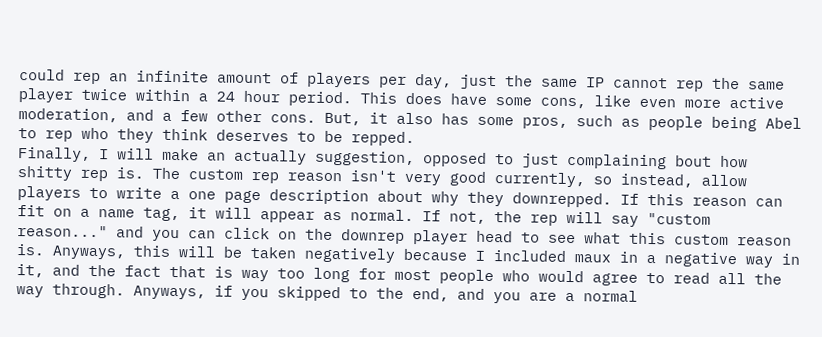could rep an infinite amount of players per day, just the same IP cannot rep the same player twice within a 24 hour period. This does have some cons, like even more active moderation, and a few other cons. But, it also has some pros, such as people being Abel to rep who they think deserves to be repped.
Finally, I will make an actually suggestion, opposed to just complaining bout how shitty rep is. The custom rep reason isn't very good currently, so instead, allow players to write a one page description about why they downrepped. If this reason can fit on a name tag, it will appear as normal. If not, the rep will say "custom reason..." and you can click on the downrep player head to see what this custom reason is. Anyways, this will be taken negatively because I included maux in a negative way in it, and the fact that is way too long for most people who would agree to read all the way through. Anyways, if you skipped to the end, and you are a normal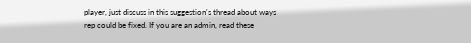player, just discuss in this suggestion's thread about ways rep could be fixed. If you are an admin, read these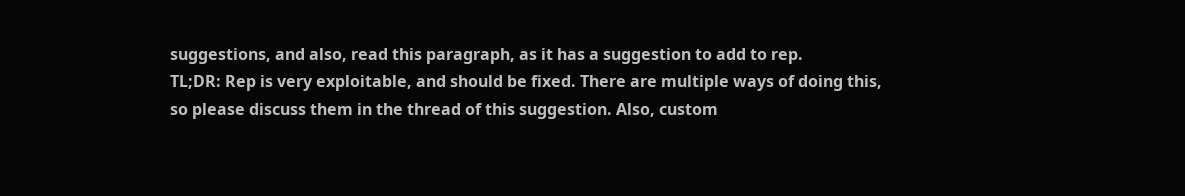suggestions, and also, read this paragraph, as it has a suggestion to add to rep.
TL;DR: Rep is very exploitable, and should be fixed. There are multiple ways of doing this, so please discuss them in the thread of this suggestion. Also, custom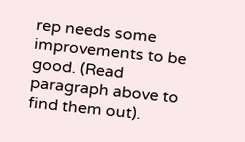rep needs some improvements to be good. (Read paragraph above to find them out).